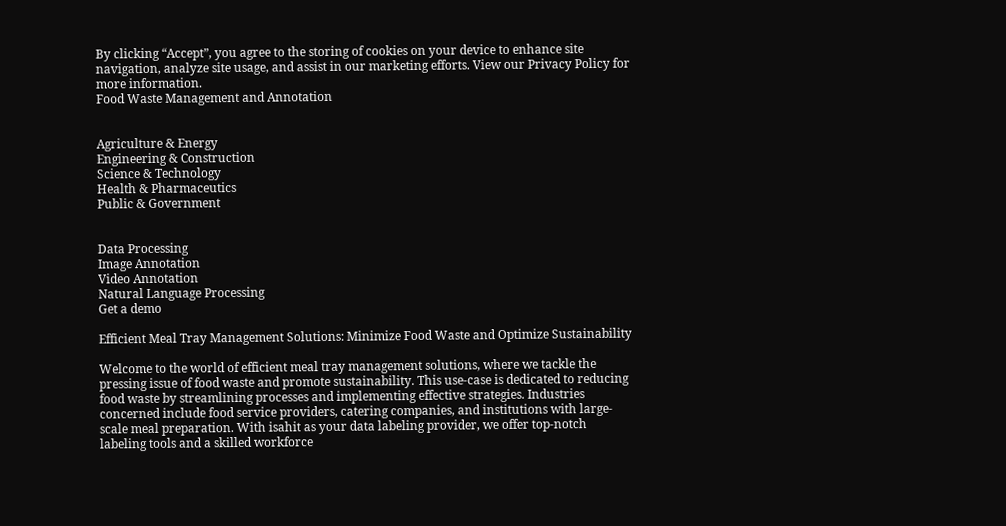By clicking “Accept”, you agree to the storing of cookies on your device to enhance site navigation, analyze site usage, and assist in our marketing efforts. View our Privacy Policy for more information.
Food Waste Management and Annotation


Agriculture & Energy
Engineering & Construction
Science & Technology
Health & Pharmaceutics
Public & Government


Data Processing
Image Annotation
Video Annotation
Natural Language Processing
Get a demo

Efficient Meal Tray Management Solutions: Minimize Food Waste and Optimize Sustainability

Welcome to the world of efficient meal tray management solutions, where we tackle the pressing issue of food waste and promote sustainability. This use-case is dedicated to reducing food waste by streamlining processes and implementing effective strategies. Industries concerned include food service providers, catering companies, and institutions with large-scale meal preparation. With isahit as your data labeling provider, we offer top-notch labeling tools and a skilled workforce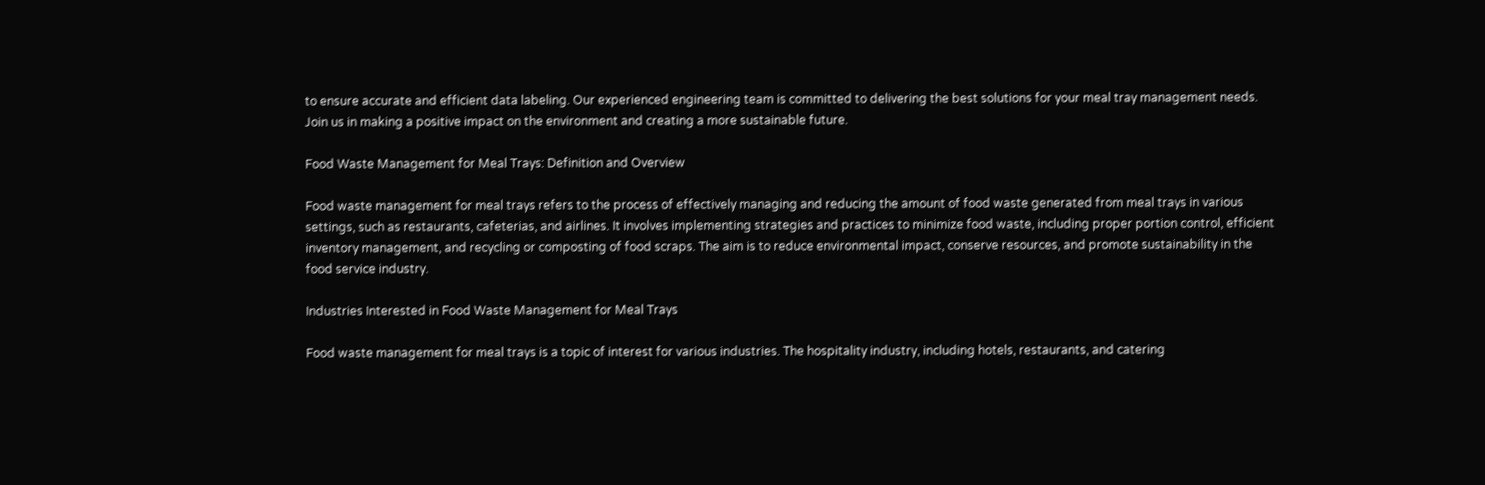to ensure accurate and efficient data labeling. Our experienced engineering team is committed to delivering the best solutions for your meal tray management needs. Join us in making a positive impact on the environment and creating a more sustainable future.

Food Waste Management for Meal Trays: Definition and Overview

Food waste management for meal trays refers to the process of effectively managing and reducing the amount of food waste generated from meal trays in various settings, such as restaurants, cafeterias, and airlines. It involves implementing strategies and practices to minimize food waste, including proper portion control, efficient inventory management, and recycling or composting of food scraps. The aim is to reduce environmental impact, conserve resources, and promote sustainability in the food service industry.

Industries Interested in Food Waste Management for Meal Trays

Food waste management for meal trays is a topic of interest for various industries. The hospitality industry, including hotels, restaurants, and catering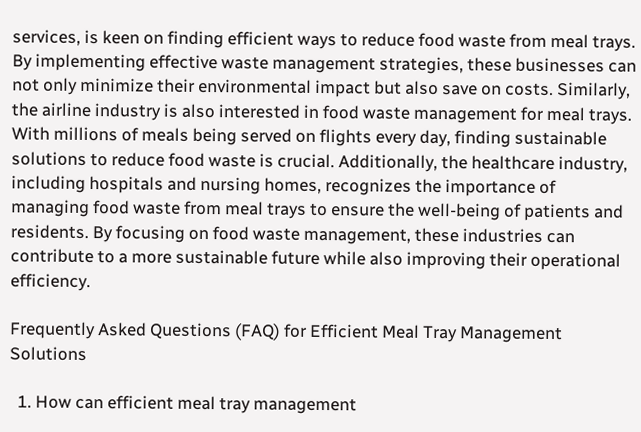services, is keen on finding efficient ways to reduce food waste from meal trays. By implementing effective waste management strategies, these businesses can not only minimize their environmental impact but also save on costs. Similarly, the airline industry is also interested in food waste management for meal trays. With millions of meals being served on flights every day, finding sustainable solutions to reduce food waste is crucial. Additionally, the healthcare industry, including hospitals and nursing homes, recognizes the importance of managing food waste from meal trays to ensure the well-being of patients and residents. By focusing on food waste management, these industries can contribute to a more sustainable future while also improving their operational efficiency.

Frequently Asked Questions (FAQ) for Efficient Meal Tray Management Solutions

  1. How can efficient meal tray management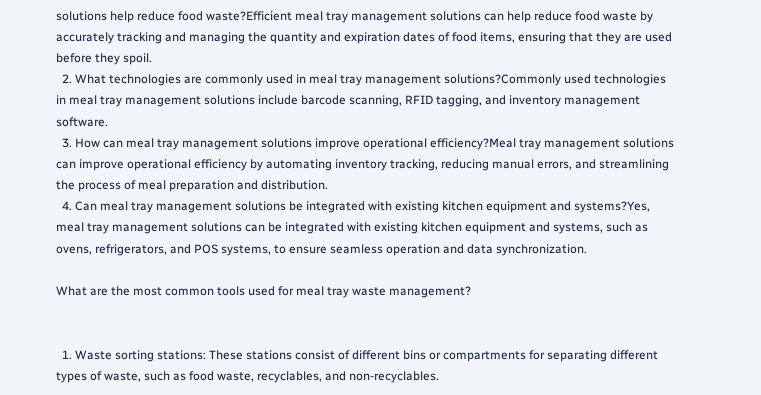solutions help reduce food waste?Efficient meal tray management solutions can help reduce food waste by accurately tracking and managing the quantity and expiration dates of food items, ensuring that they are used before they spoil.
  2. What technologies are commonly used in meal tray management solutions?Commonly used technologies in meal tray management solutions include barcode scanning, RFID tagging, and inventory management software.
  3. How can meal tray management solutions improve operational efficiency?Meal tray management solutions can improve operational efficiency by automating inventory tracking, reducing manual errors, and streamlining the process of meal preparation and distribution.
  4. Can meal tray management solutions be integrated with existing kitchen equipment and systems?Yes, meal tray management solutions can be integrated with existing kitchen equipment and systems, such as ovens, refrigerators, and POS systems, to ensure seamless operation and data synchronization.

What are the most common tools used for meal tray waste management?


  1. Waste sorting stations: These stations consist of different bins or compartments for separating different types of waste, such as food waste, recyclables, and non-recyclables.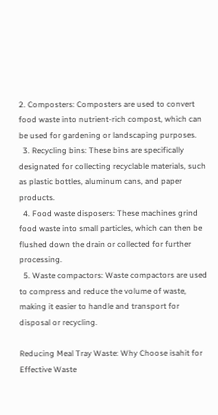2. Composters: Composters are used to convert food waste into nutrient-rich compost, which can be used for gardening or landscaping purposes.
  3. Recycling bins: These bins are specifically designated for collecting recyclable materials, such as plastic bottles, aluminum cans, and paper products.
  4. Food waste disposers: These machines grind food waste into small particles, which can then be flushed down the drain or collected for further processing.
  5. Waste compactors: Waste compactors are used to compress and reduce the volume of waste, making it easier to handle and transport for disposal or recycling.

Reducing Meal Tray Waste: Why Choose isahit for Effective Waste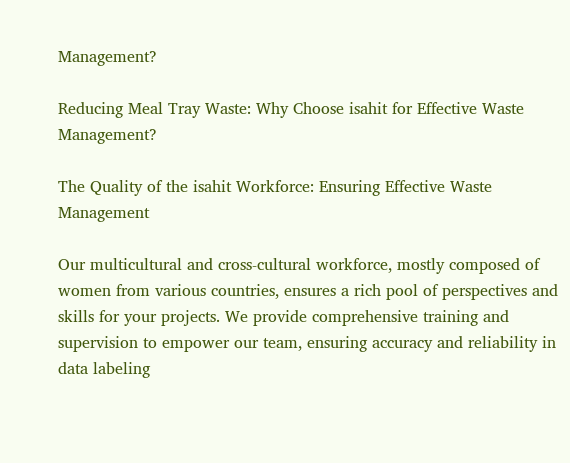Management?

Reducing Meal Tray Waste: Why Choose isahit for Effective Waste Management?

The Quality of the isahit Workforce: Ensuring Effective Waste Management

Our multicultural and cross-cultural workforce, mostly composed of women from various countries, ensures a rich pool of perspectives and skills for your projects. We provide comprehensive training and supervision to empower our team, ensuring accuracy and reliability in data labeling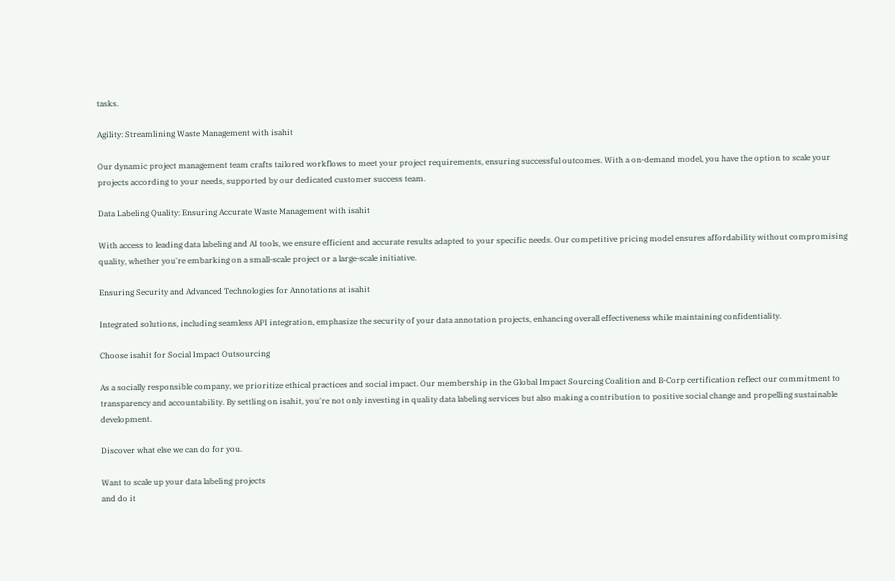tasks.

Agility: Streamlining Waste Management with isahit

Our dynamic project management team crafts tailored workflows to meet your project requirements, ensuring successful outcomes. With a on-demand model, you have the option to scale your projects according to your needs, supported by our dedicated customer success team.

Data Labeling Quality: Ensuring Accurate Waste Management with isahit

With access to leading data labeling and AI tools, we ensure efficient and accurate results adapted to your specific needs. Our competitive pricing model ensures affordability without compromising quality, whether you're embarking on a small-scale project or a large-scale initiative.

Ensuring Security and Advanced Technologies for Annotations at isahit

Integrated solutions, including seamless API integration, emphasize the security of your data annotation projects, enhancing overall effectiveness while maintaining confidentiality.

Choose isahit for Social Impact Outsourcing

As a socially responsible company, we prioritize ethical practices and social impact. Our membership in the Global Impact Sourcing Coalition and B-Corp certification reflect our commitment to transparency and accountability. By settling on isahit, you're not only investing in quality data labeling services but also making a contribution to positive social change and propelling sustainable development.

Discover what else we can do for you.

Want to scale up your data labeling projects
and do it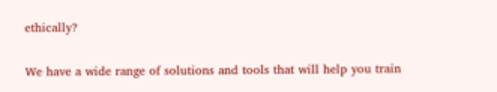ethically?

We have a wide range of solutions and tools that will help you train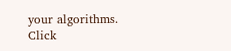your algorithms. Click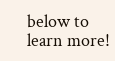below to learn more!